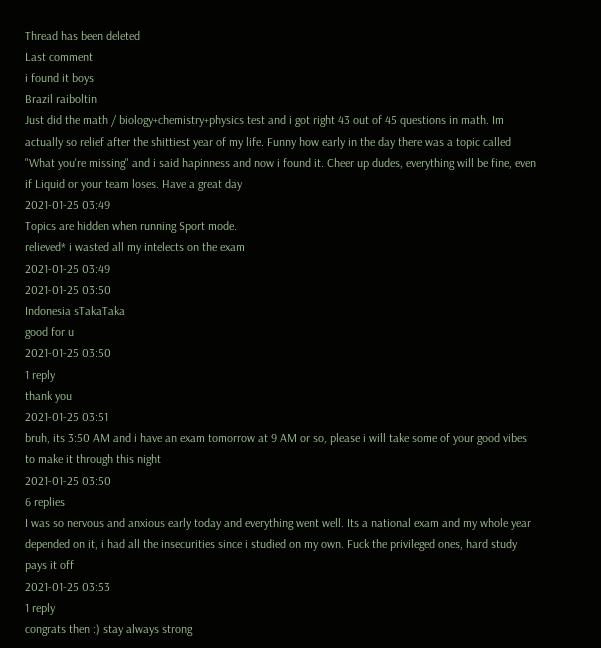Thread has been deleted
Last comment
i found it boys
Brazil raiboltin
Just did the math / biology+chemistry+physics test and i got right 43 out of 45 questions in math. Im actually so relief after the shittiest year of my life. Funny how early in the day there was a topic called "What you're missing" and i said hapinness and now i found it. Cheer up dudes, everything will be fine, even if Liquid or your team loses. Have a great day
2021-01-25 03:49
Topics are hidden when running Sport mode.
relieved* i wasted all my intelects on the exam
2021-01-25 03:49
2021-01-25 03:50
Indonesia sTakaTaka
good for u
2021-01-25 03:50
1 reply
thank you
2021-01-25 03:51
bruh, its 3:50 AM and i have an exam tomorrow at 9 AM or so, please i will take some of your good vibes to make it through this night
2021-01-25 03:50
6 replies
I was so nervous and anxious early today and everything went well. Its a national exam and my whole year depended on it, i had all the insecurities since i studied on my own. Fuck the privileged ones, hard study pays it off
2021-01-25 03:53
1 reply
congrats then :) stay always strong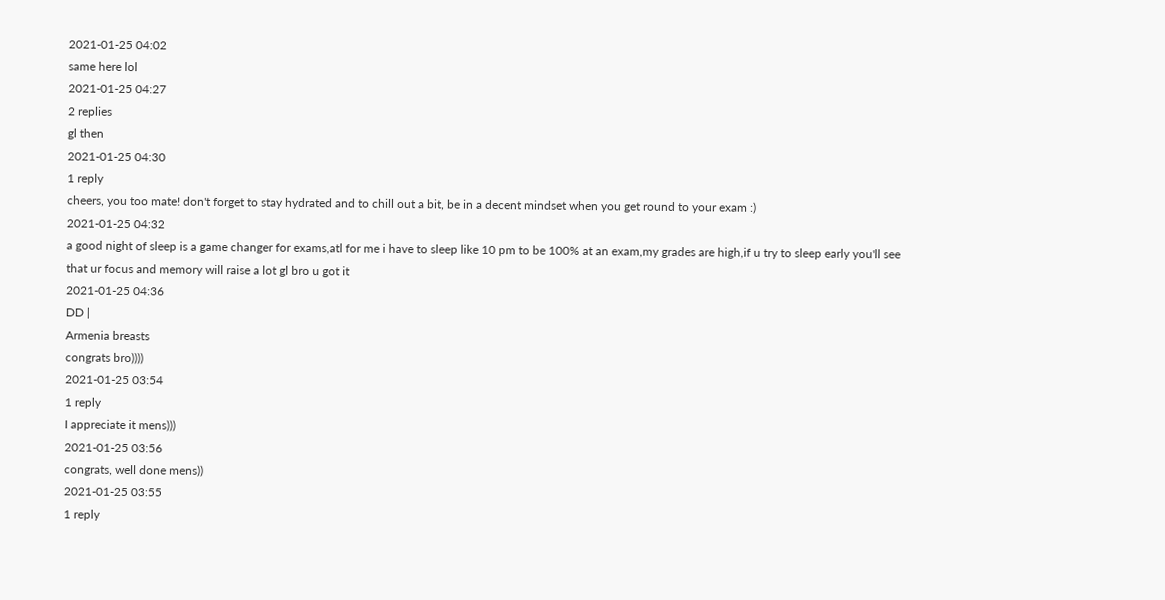2021-01-25 04:02
same here lol
2021-01-25 04:27
2 replies
gl then
2021-01-25 04:30
1 reply
cheers, you too mate! don't forget to stay hydrated and to chill out a bit, be in a decent mindset when you get round to your exam :)
2021-01-25 04:32
a good night of sleep is a game changer for exams,atl for me i have to sleep like 10 pm to be 100% at an exam,my grades are high,if u try to sleep early you'll see that ur focus and memory will raise a lot gl bro u got it
2021-01-25 04:36
DD |
Armenia breasts
congrats bro))))
2021-01-25 03:54
1 reply
I appreciate it mens)))
2021-01-25 03:56
congrats, well done mens))
2021-01-25 03:55
1 reply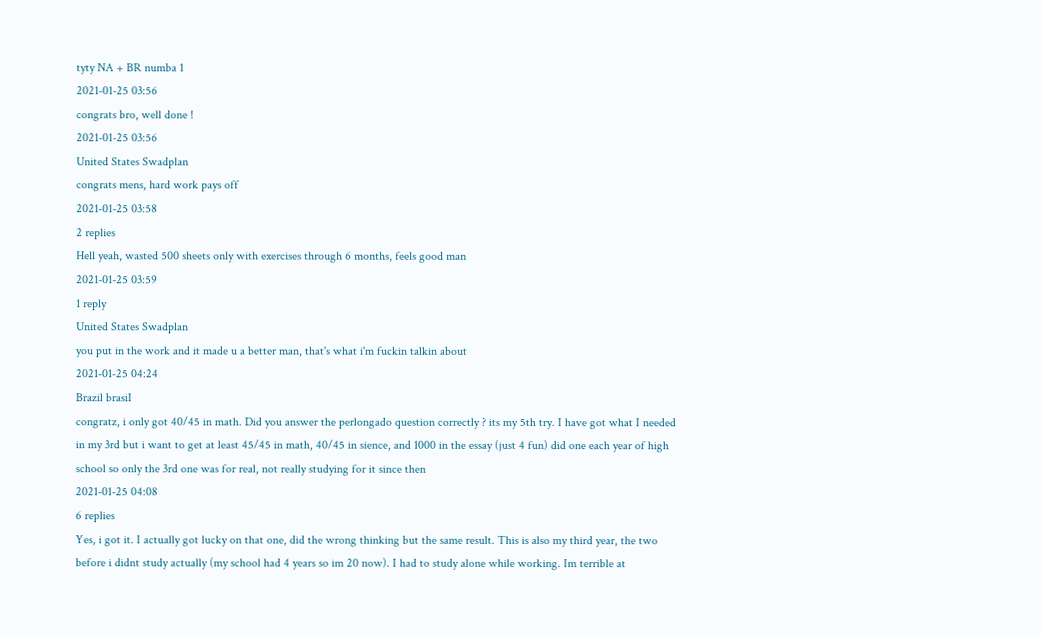tyty NA + BR numba 1
2021-01-25 03:56
congrats bro, well done !
2021-01-25 03:56
United States Swadplan
congrats mens, hard work pays off
2021-01-25 03:58
2 replies
Hell yeah, wasted 500 sheets only with exercises through 6 months, feels good man
2021-01-25 03:59
1 reply
United States Swadplan
you put in the work and it made u a better man, that's what i'm fuckin talkin about
2021-01-25 04:24
Brazil brasiI
congratz, i only got 40/45 in math. Did you answer the perlongado question correctly ? its my 5th try. I have got what I needed in my 3rd but i want to get at least 45/45 in math, 40/45 in sience, and 1000 in the essay (just 4 fun) did one each year of high school so only the 3rd one was for real, not really studying for it since then
2021-01-25 04:08
6 replies
Yes, i got it. I actually got lucky on that one, did the wrong thinking but the same result. This is also my third year, the two before i didnt study actually (my school had 4 years so im 20 now). I had to study alone while working. Im terrible at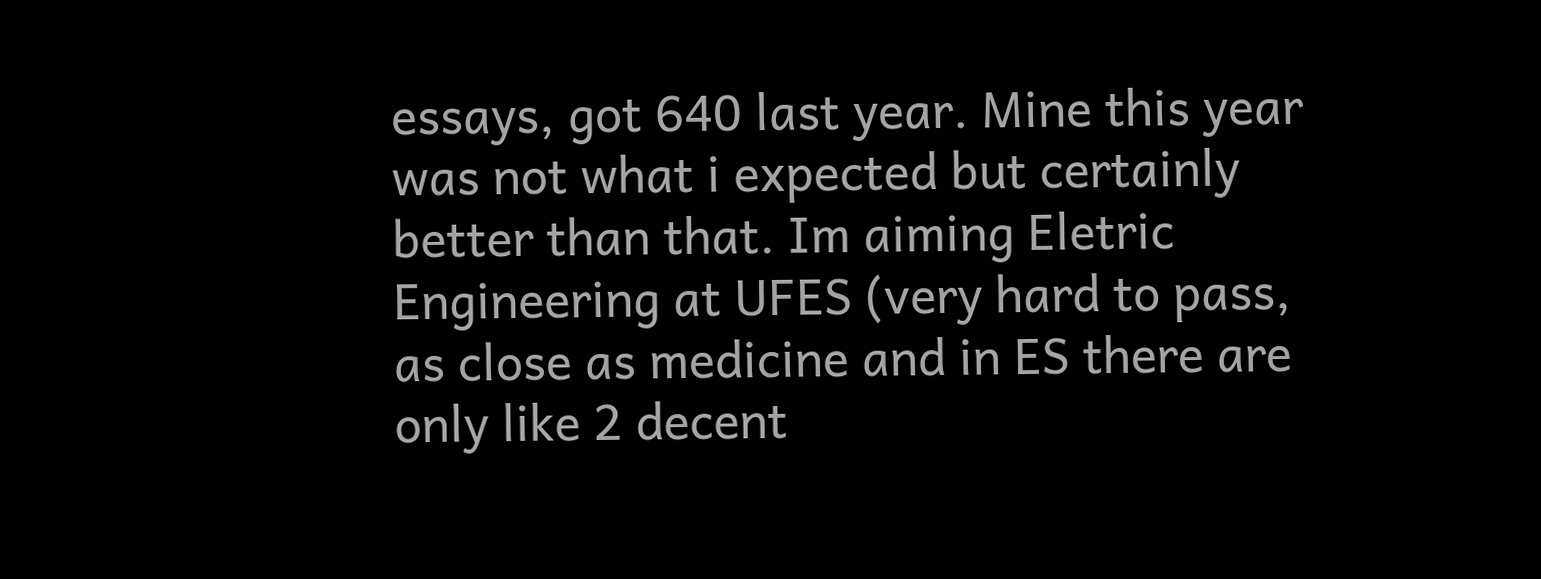essays, got 640 last year. Mine this year was not what i expected but certainly better than that. Im aiming Eletric Engineering at UFES (very hard to pass, as close as medicine and in ES there are only like 2 decent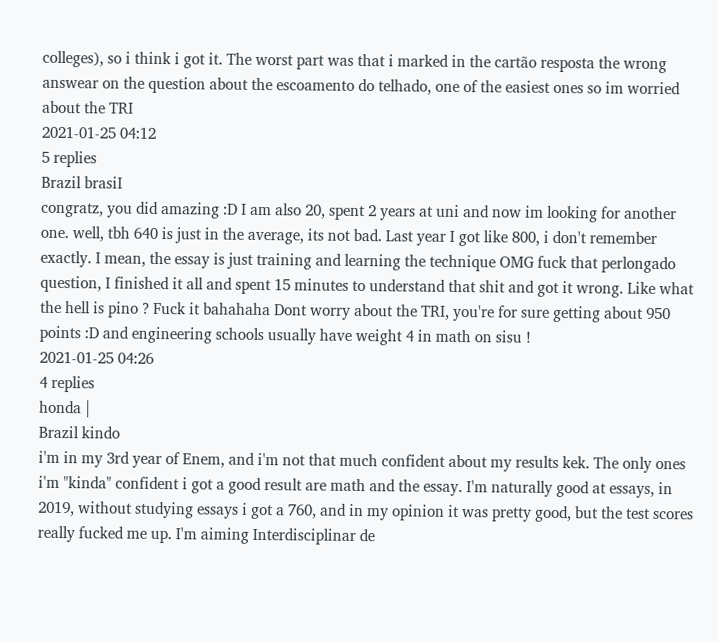colleges), so i think i got it. The worst part was that i marked in the cartão resposta the wrong answear on the question about the escoamento do telhado, one of the easiest ones so im worried about the TRI
2021-01-25 04:12
5 replies
Brazil brasiI
congratz, you did amazing :D I am also 20, spent 2 years at uni and now im looking for another one. well, tbh 640 is just in the average, its not bad. Last year I got like 800, i don't remember exactly. I mean, the essay is just training and learning the technique OMG fuck that perlongado question, I finished it all and spent 15 minutes to understand that shit and got it wrong. Like what the hell is pino ? Fuck it bahahaha Dont worry about the TRI, you're for sure getting about 950 points :D and engineering schools usually have weight 4 in math on sisu !
2021-01-25 04:26
4 replies
honda |
Brazil kindo
i'm in my 3rd year of Enem, and i'm not that much confident about my results kek. The only ones i'm "kinda" confident i got a good result are math and the essay. I'm naturally good at essays, in 2019, without studying essays i got a 760, and in my opinion it was pretty good, but the test scores really fucked me up. I'm aiming Interdisciplinar de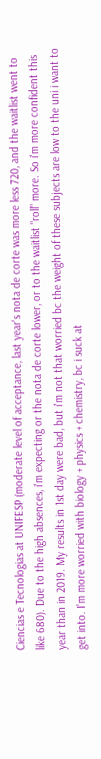Ciencias e Tecnologias at UNIFESP (moderate level of acceptance, last year's nota de corte was more less 720, and the waitlist went to like 680). Due to the high absences, i'm expecting or the nota de corte lower, or to the waitlist "roll" more. So i'm more confident this year than in 2019. My results in 1st day were bad, but i'm not that worried bc the weight of these subjects are low to the uni i want to get into. I'm more worried with biology + physics + chemistry, bc i suck at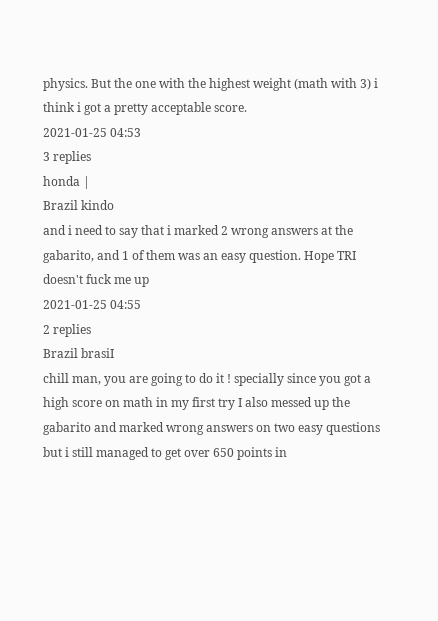physics. But the one with the highest weight (math with 3) i think i got a pretty acceptable score.
2021-01-25 04:53
3 replies
honda |
Brazil kindo
and i need to say that i marked 2 wrong answers at the gabarito, and 1 of them was an easy question. Hope TRI doesn't fuck me up
2021-01-25 04:55
2 replies
Brazil brasiI
chill man, you are going to do it ! specially since you got a high score on math in my first try I also messed up the gabarito and marked wrong answers on two easy questions but i still managed to get over 650 points in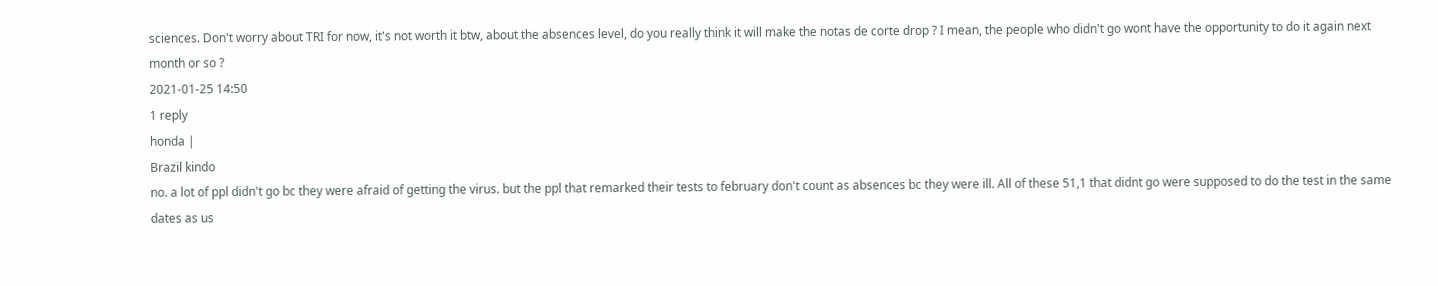sciences. Don't worry about TRI for now, it's not worth it btw, about the absences level, do you really think it will make the notas de corte drop ? I mean, the people who didn't go wont have the opportunity to do it again next month or so ?
2021-01-25 14:50
1 reply
honda |
Brazil kindo
no. a lot of ppl didn't go bc they were afraid of getting the virus. but the ppl that remarked their tests to february don't count as absences bc they were ill. All of these 51,1 that didnt go were supposed to do the test in the same dates as us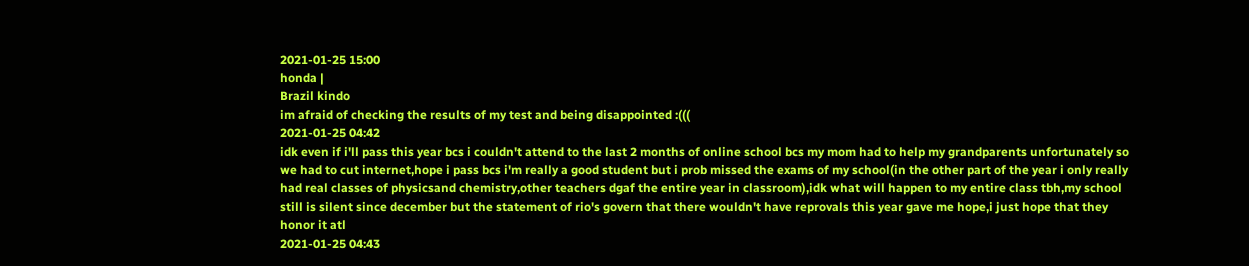2021-01-25 15:00
honda |
Brazil kindo
im afraid of checking the results of my test and being disappointed :(((
2021-01-25 04:42
idk even if i'll pass this year bcs i couldn't attend to the last 2 months of online school bcs my mom had to help my grandparents unfortunately so we had to cut internet,hope i pass bcs i'm really a good student but i prob missed the exams of my school(in the other part of the year i only really had real classes of physicsand chemistry,other teachers dgaf the entire year in classroom),idk what will happen to my entire class tbh,my school still is silent since december but the statement of rio's govern that there wouldn't have reprovals this year gave me hope,i just hope that they honor it atl
2021-01-25 04:43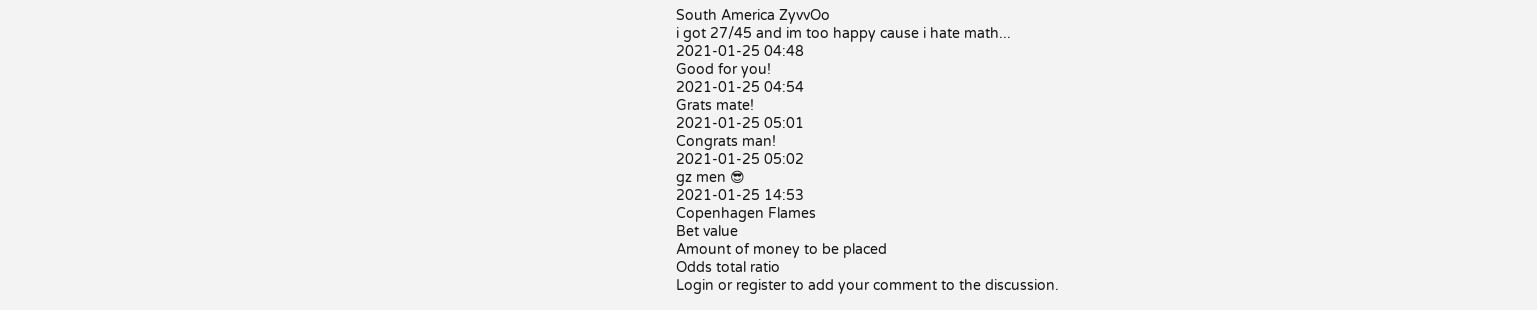South America ZyvvOo
i got 27/45 and im too happy cause i hate math...
2021-01-25 04:48
Good for you!
2021-01-25 04:54
Grats mate!
2021-01-25 05:01
Congrats man!
2021-01-25 05:02
gz men 😎
2021-01-25 14:53
Copenhagen Flames
Bet value
Amount of money to be placed
Odds total ratio
Login or register to add your comment to the discussion.